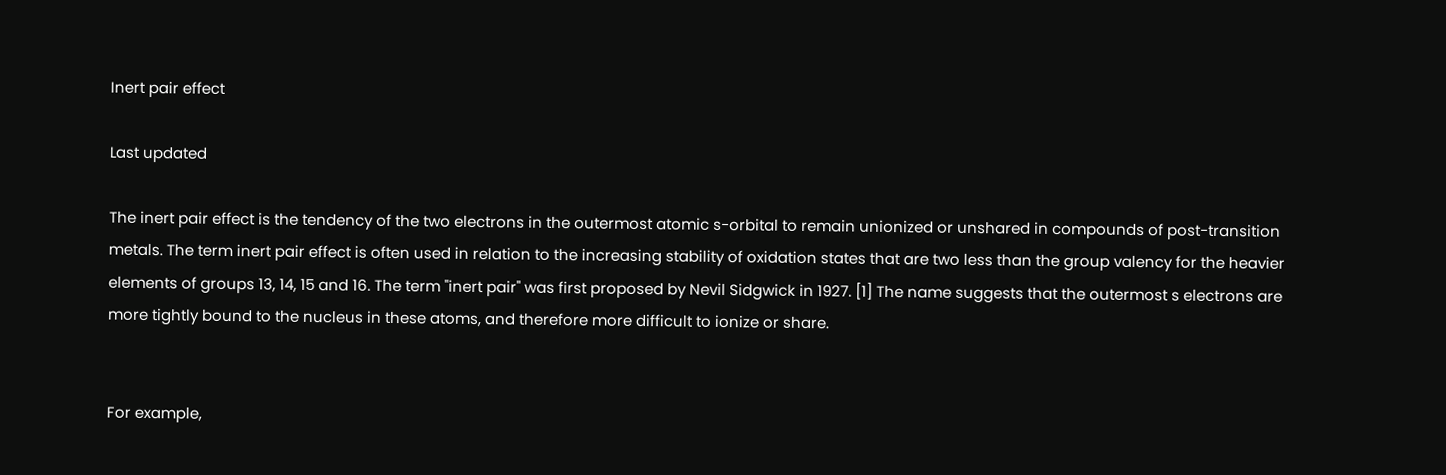Inert pair effect

Last updated

The inert pair effect is the tendency of the two electrons in the outermost atomic s-orbital to remain unionized or unshared in compounds of post-transition metals. The term inert pair effect is often used in relation to the increasing stability of oxidation states that are two less than the group valency for the heavier elements of groups 13, 14, 15 and 16. The term "inert pair" was first proposed by Nevil Sidgwick in 1927. [1] The name suggests that the outermost s electrons are more tightly bound to the nucleus in these atoms, and therefore more difficult to ionize or share.


For example,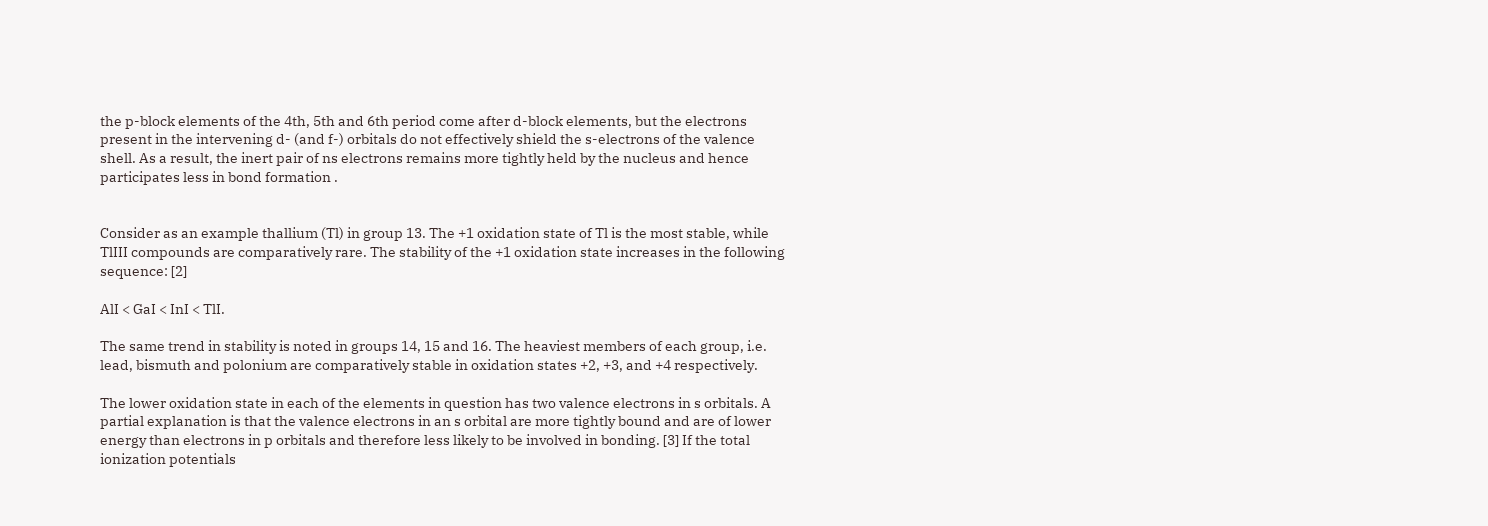the p-block elements of the 4th, 5th and 6th period come after d-block elements, but the electrons present in the intervening d- (and f-) orbitals do not effectively shield the s-electrons of the valence shell. As a result, the inert pair of ns electrons remains more tightly held by the nucleus and hence participates less in bond formation .


Consider as an example thallium (Tl) in group 13. The +1 oxidation state of Tl is the most stable, while TlIII compounds are comparatively rare. The stability of the +1 oxidation state increases in the following sequence: [2]

AlI < GaI < InI < TlI.

The same trend in stability is noted in groups 14, 15 and 16. The heaviest members of each group, i.e. lead, bismuth and polonium are comparatively stable in oxidation states +2, +3, and +4 respectively.

The lower oxidation state in each of the elements in question has two valence electrons in s orbitals. A partial explanation is that the valence electrons in an s orbital are more tightly bound and are of lower energy than electrons in p orbitals and therefore less likely to be involved in bonding. [3] If the total ionization potentials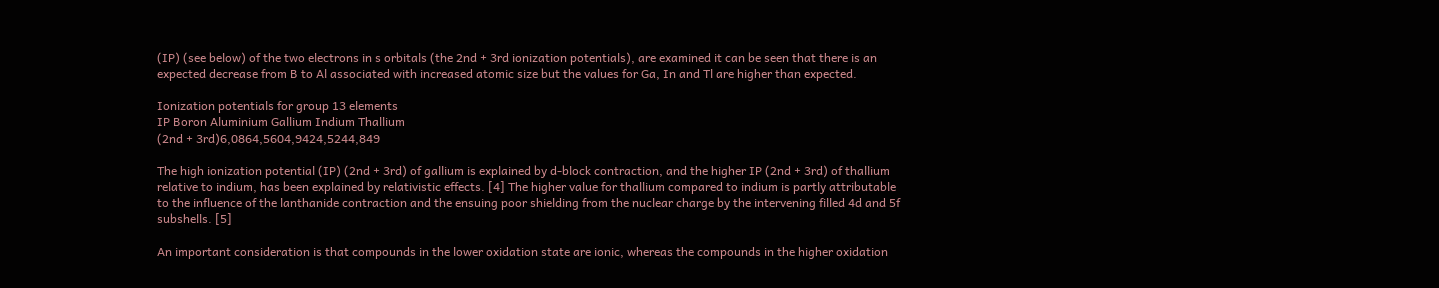(IP) (see below) of the two electrons in s orbitals (the 2nd + 3rd ionization potentials), are examined it can be seen that there is an expected decrease from B to Al associated with increased atomic size but the values for Ga, In and Tl are higher than expected.

Ionization potentials for group 13 elements
IP Boron Aluminium Gallium Indium Thallium
(2nd + 3rd)6,0864,5604,9424,5244,849

The high ionization potential (IP) (2nd + 3rd) of gallium is explained by d-block contraction, and the higher IP (2nd + 3rd) of thallium relative to indium, has been explained by relativistic effects. [4] The higher value for thallium compared to indium is partly attributable to the influence of the lanthanide contraction and the ensuing poor shielding from the nuclear charge by the intervening filled 4d and 5f subshells. [5]

An important consideration is that compounds in the lower oxidation state are ionic, whereas the compounds in the higher oxidation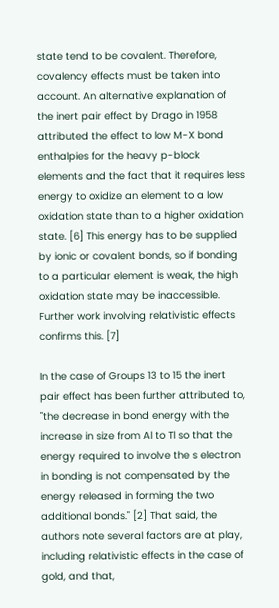state tend to be covalent. Therefore, covalency effects must be taken into account. An alternative explanation of the inert pair effect by Drago in 1958 attributed the effect to low M-X bond enthalpies for the heavy p-block elements and the fact that it requires less energy to oxidize an element to a low oxidation state than to a higher oxidation state. [6] This energy has to be supplied by ionic or covalent bonds, so if bonding to a particular element is weak, the high oxidation state may be inaccessible. Further work involving relativistic effects confirms this. [7]

In the case of Groups 13 to 15 the inert pair effect has been further attributed to, "the decrease in bond energy with the increase in size from Al to Tl so that the energy required to involve the s electron in bonding is not compensated by the energy released in forming the two additional bonds." [2] That said, the authors note several factors are at play, including relativistic effects in the case of gold, and that,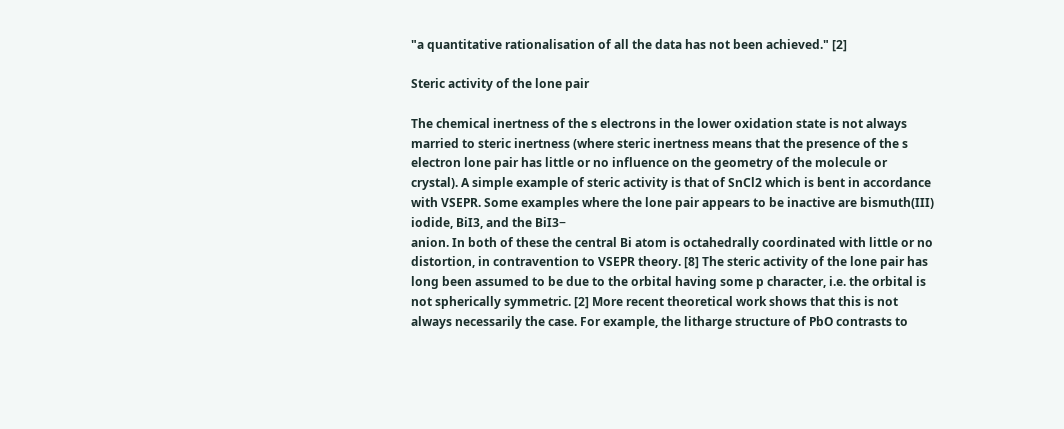"a quantitative rationalisation of all the data has not been achieved." [2]

Steric activity of the lone pair

The chemical inertness of the s electrons in the lower oxidation state is not always married to steric inertness (where steric inertness means that the presence of the s electron lone pair has little or no influence on the geometry of the molecule or crystal). A simple example of steric activity is that of SnCl2 which is bent in accordance with VSEPR. Some examples where the lone pair appears to be inactive are bismuth(III) iodide, BiI3, and the BiI3−
anion. In both of these the central Bi atom is octahedrally coordinated with little or no distortion, in contravention to VSEPR theory. [8] The steric activity of the lone pair has long been assumed to be due to the orbital having some p character, i.e. the orbital is not spherically symmetric. [2] More recent theoretical work shows that this is not always necessarily the case. For example, the litharge structure of PbO contrasts to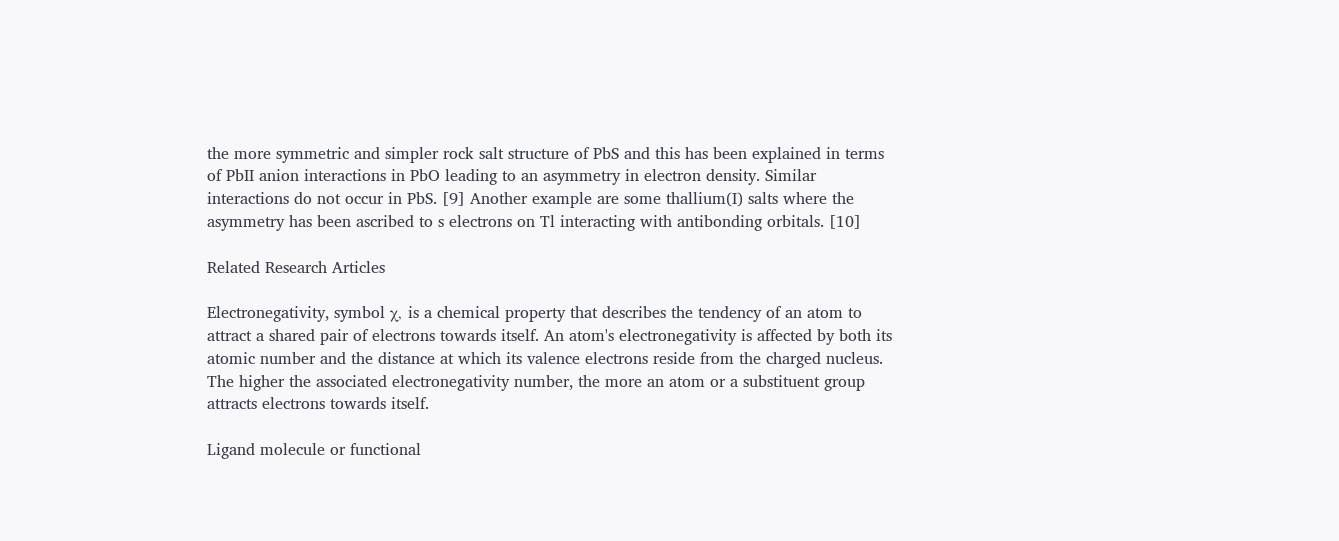the more symmetric and simpler rock salt structure of PbS and this has been explained in terms of PbII anion interactions in PbO leading to an asymmetry in electron density. Similar interactions do not occur in PbS. [9] Another example are some thallium(I) salts where the asymmetry has been ascribed to s electrons on Tl interacting with antibonding orbitals. [10]

Related Research Articles

Electronegativity, symbol χ, is a chemical property that describes the tendency of an atom to attract a shared pair of electrons towards itself. An atom's electronegativity is affected by both its atomic number and the distance at which its valence electrons reside from the charged nucleus. The higher the associated electronegativity number, the more an atom or a substituent group attracts electrons towards itself.

Ligand molecule or functional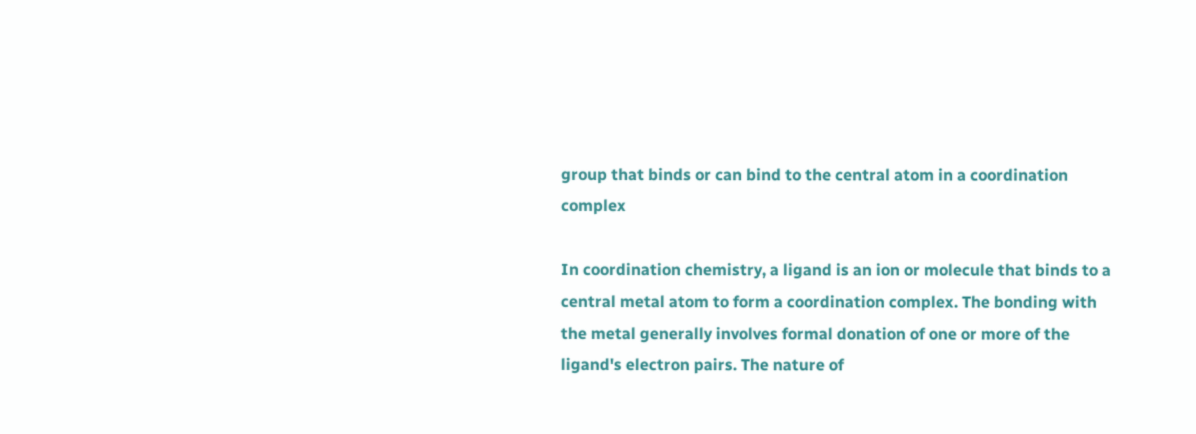group that binds or can bind to the central atom in a coordination complex

In coordination chemistry, a ligand is an ion or molecule that binds to a central metal atom to form a coordination complex. The bonding with the metal generally involves formal donation of one or more of the ligand's electron pairs. The nature of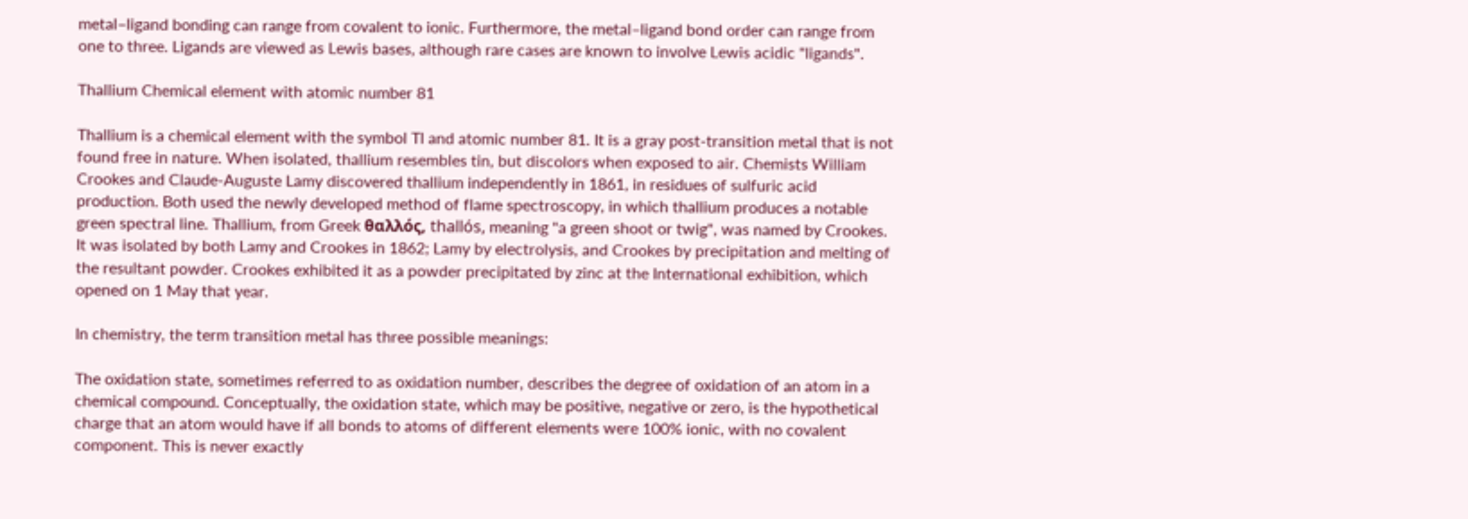metal–ligand bonding can range from covalent to ionic. Furthermore, the metal–ligand bond order can range from one to three. Ligands are viewed as Lewis bases, although rare cases are known to involve Lewis acidic "ligands".

Thallium Chemical element with atomic number 81

Thallium is a chemical element with the symbol Tl and atomic number 81. It is a gray post-transition metal that is not found free in nature. When isolated, thallium resembles tin, but discolors when exposed to air. Chemists William Crookes and Claude-Auguste Lamy discovered thallium independently in 1861, in residues of sulfuric acid production. Both used the newly developed method of flame spectroscopy, in which thallium produces a notable green spectral line. Thallium, from Greek θαλλός, thallós, meaning "a green shoot or twig", was named by Crookes. It was isolated by both Lamy and Crookes in 1862; Lamy by electrolysis, and Crookes by precipitation and melting of the resultant powder. Crookes exhibited it as a powder precipitated by zinc at the International exhibition, which opened on 1 May that year.

In chemistry, the term transition metal has three possible meanings:

The oxidation state, sometimes referred to as oxidation number, describes the degree of oxidation of an atom in a chemical compound. Conceptually, the oxidation state, which may be positive, negative or zero, is the hypothetical charge that an atom would have if all bonds to atoms of different elements were 100% ionic, with no covalent component. This is never exactly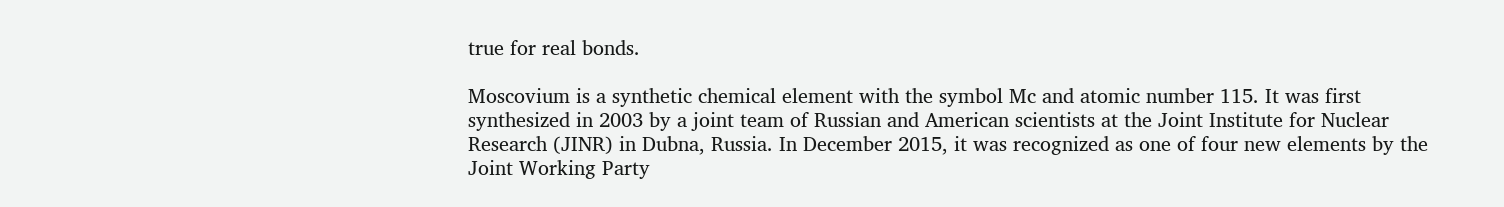true for real bonds.

Moscovium is a synthetic chemical element with the symbol Mc and atomic number 115. It was first synthesized in 2003 by a joint team of Russian and American scientists at the Joint Institute for Nuclear Research (JINR) in Dubna, Russia. In December 2015, it was recognized as one of four new elements by the Joint Working Party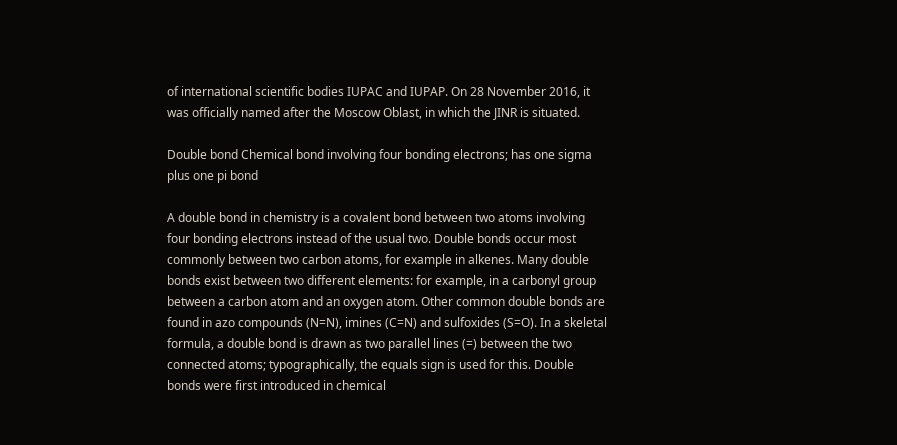of international scientific bodies IUPAC and IUPAP. On 28 November 2016, it was officially named after the Moscow Oblast, in which the JINR is situated.

Double bond Chemical bond involving four bonding electrons; has one sigma plus one pi bond

A double bond in chemistry is a covalent bond between two atoms involving four bonding electrons instead of the usual two. Double bonds occur most commonly between two carbon atoms, for example in alkenes. Many double bonds exist between two different elements: for example, in a carbonyl group between a carbon atom and an oxygen atom. Other common double bonds are found in azo compounds (N=N), imines (C=N) and sulfoxides (S=O). In a skeletal formula, a double bond is drawn as two parallel lines (=) between the two connected atoms; typographically, the equals sign is used for this. Double bonds were first introduced in chemical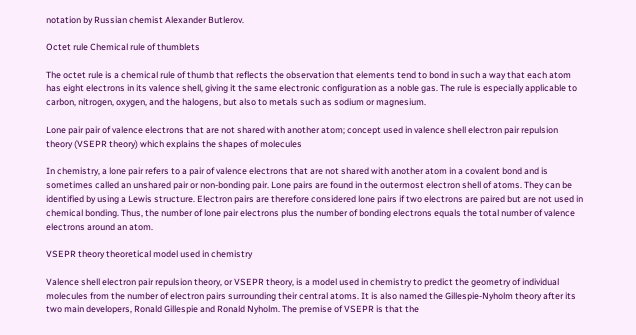notation by Russian chemist Alexander Butlerov.

Octet rule Chemical rule of thumblets

The octet rule is a chemical rule of thumb that reflects the observation that elements tend to bond in such a way that each atom has eight electrons in its valence shell, giving it the same electronic configuration as a noble gas. The rule is especially applicable to carbon, nitrogen, oxygen, and the halogens, but also to metals such as sodium or magnesium.

Lone pair pair of valence electrons that are not shared with another atom; concept used in valence shell electron pair repulsion theory (VSEPR theory) which explains the shapes of molecules

In chemistry, a lone pair refers to a pair of valence electrons that are not shared with another atom in a covalent bond and is sometimes called an unshared pair or non-bonding pair. Lone pairs are found in the outermost electron shell of atoms. They can be identified by using a Lewis structure. Electron pairs are therefore considered lone pairs if two electrons are paired but are not used in chemical bonding. Thus, the number of lone pair electrons plus the number of bonding electrons equals the total number of valence electrons around an atom.

VSEPR theory theoretical model used in chemistry

Valence shell electron pair repulsion theory, or VSEPR theory, is a model used in chemistry to predict the geometry of individual molecules from the number of electron pairs surrounding their central atoms. It is also named the Gillespie-Nyholm theory after its two main developers, Ronald Gillespie and Ronald Nyholm. The premise of VSEPR is that the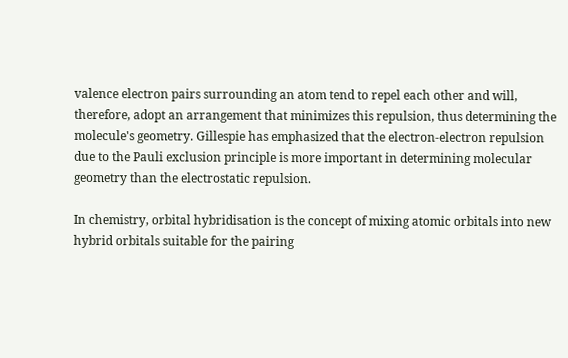valence electron pairs surrounding an atom tend to repel each other and will, therefore, adopt an arrangement that minimizes this repulsion, thus determining the molecule's geometry. Gillespie has emphasized that the electron-electron repulsion due to the Pauli exclusion principle is more important in determining molecular geometry than the electrostatic repulsion.

In chemistry, orbital hybridisation is the concept of mixing atomic orbitals into new hybrid orbitals suitable for the pairing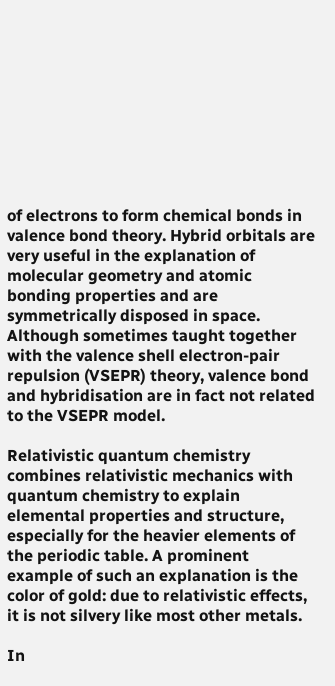of electrons to form chemical bonds in valence bond theory. Hybrid orbitals are very useful in the explanation of molecular geometry and atomic bonding properties and are symmetrically disposed in space. Although sometimes taught together with the valence shell electron-pair repulsion (VSEPR) theory, valence bond and hybridisation are in fact not related to the VSEPR model.

Relativistic quantum chemistry combines relativistic mechanics with quantum chemistry to explain elemental properties and structure, especially for the heavier elements of the periodic table. A prominent example of such an explanation is the color of gold: due to relativistic effects, it is not silvery like most other metals.

In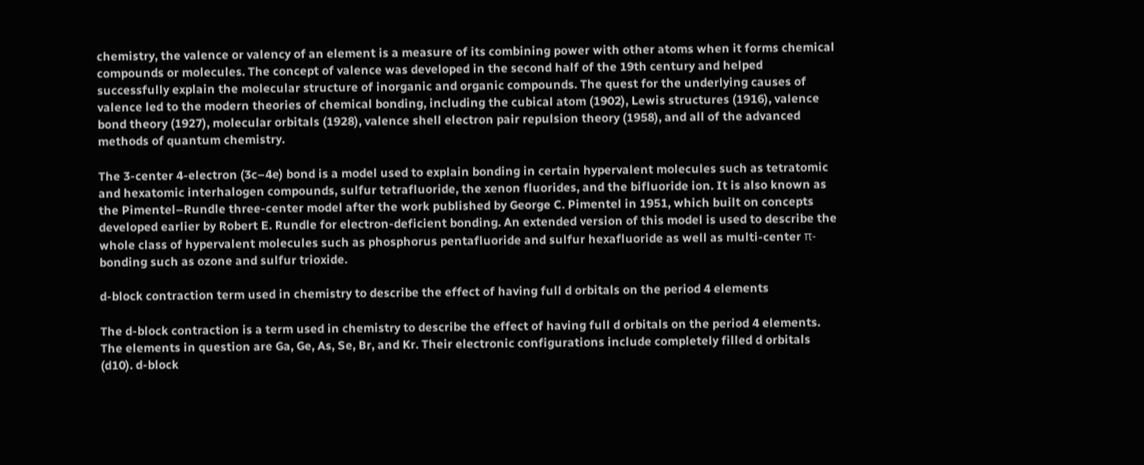chemistry, the valence or valency of an element is a measure of its combining power with other atoms when it forms chemical compounds or molecules. The concept of valence was developed in the second half of the 19th century and helped successfully explain the molecular structure of inorganic and organic compounds. The quest for the underlying causes of valence led to the modern theories of chemical bonding, including the cubical atom (1902), Lewis structures (1916), valence bond theory (1927), molecular orbitals (1928), valence shell electron pair repulsion theory (1958), and all of the advanced methods of quantum chemistry.

The 3-center 4-electron (3c–4e) bond is a model used to explain bonding in certain hypervalent molecules such as tetratomic and hexatomic interhalogen compounds, sulfur tetrafluoride, the xenon fluorides, and the bifluoride ion. It is also known as the Pimentel–Rundle three-center model after the work published by George C. Pimentel in 1951, which built on concepts developed earlier by Robert E. Rundle for electron-deficient bonding. An extended version of this model is used to describe the whole class of hypervalent molecules such as phosphorus pentafluoride and sulfur hexafluoride as well as multi-center π-bonding such as ozone and sulfur trioxide.

d-block contraction term used in chemistry to describe the effect of having full d orbitals on the period 4 elements

The d-block contraction is a term used in chemistry to describe the effect of having full d orbitals on the period 4 elements. The elements in question are Ga, Ge, As, Se, Br, and Kr. Their electronic configurations include completely filled d orbitals (d10). d-block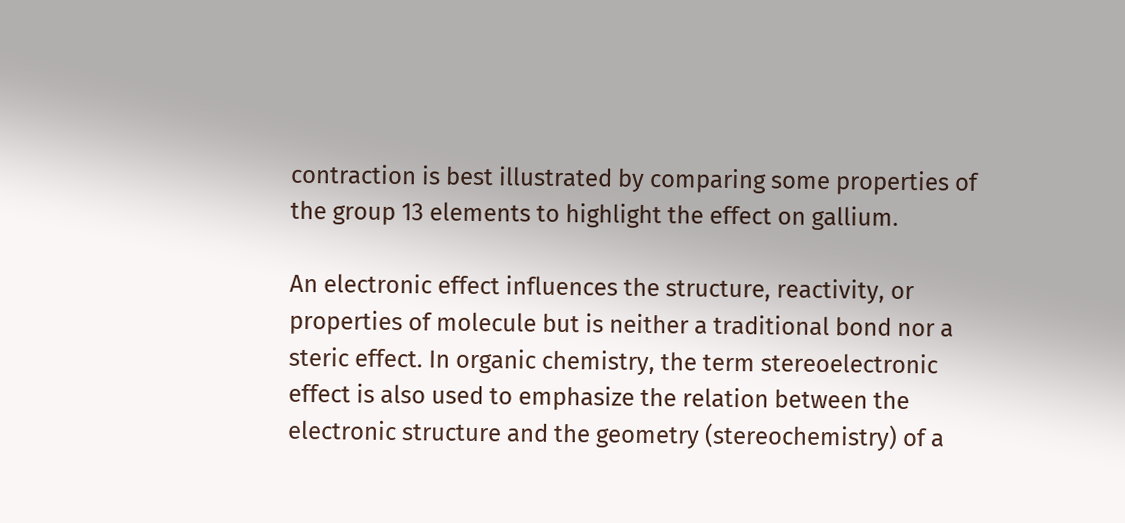contraction is best illustrated by comparing some properties of the group 13 elements to highlight the effect on gallium.

An electronic effect influences the structure, reactivity, or properties of molecule but is neither a traditional bond nor a steric effect. In organic chemistry, the term stereoelectronic effect is also used to emphasize the relation between the electronic structure and the geometry (stereochemistry) of a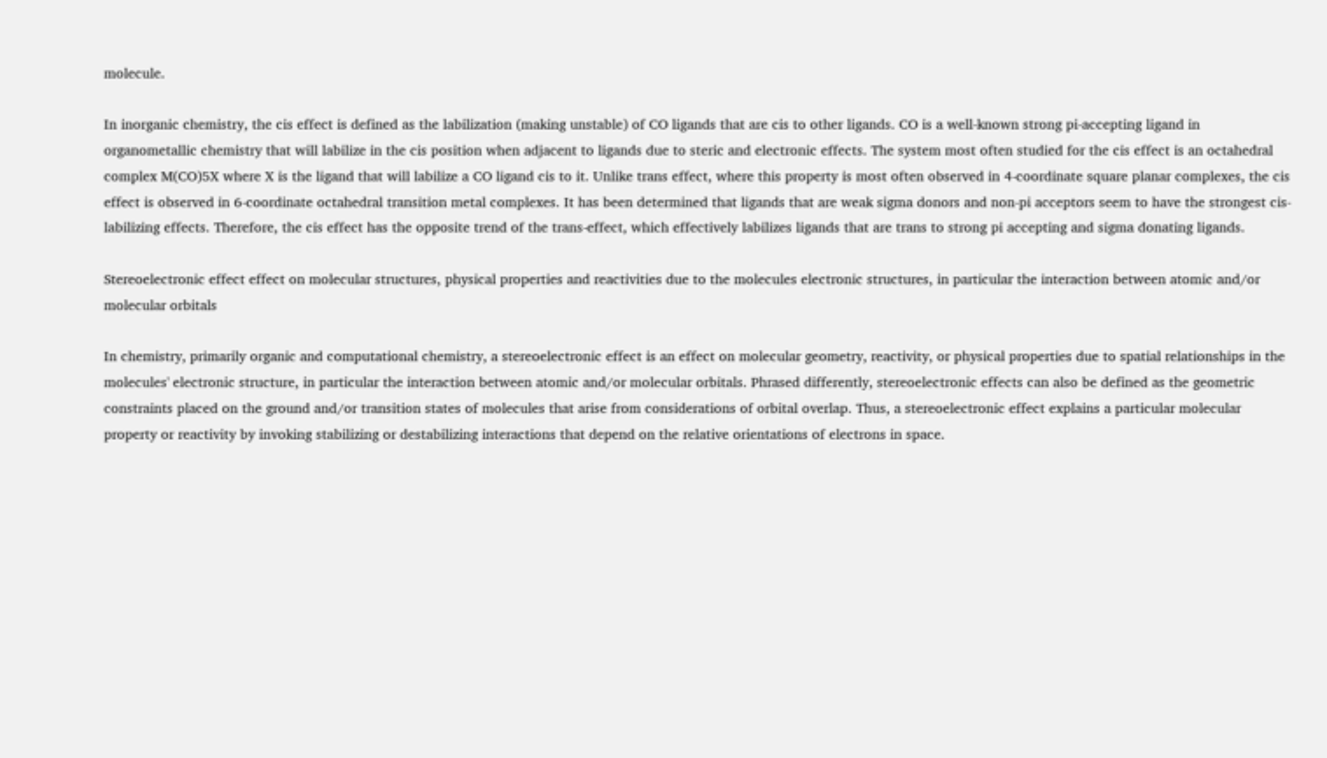molecule.

In inorganic chemistry, the cis effect is defined as the labilization (making unstable) of CO ligands that are cis to other ligands. CO is a well-known strong pi-accepting ligand in organometallic chemistry that will labilize in the cis position when adjacent to ligands due to steric and electronic effects. The system most often studied for the cis effect is an octahedral complex M(CO)5X where X is the ligand that will labilize a CO ligand cis to it. Unlike trans effect, where this property is most often observed in 4-coordinate square planar complexes, the cis effect is observed in 6-coordinate octahedral transition metal complexes. It has been determined that ligands that are weak sigma donors and non-pi acceptors seem to have the strongest cis-labilizing effects. Therefore, the cis effect has the opposite trend of the trans-effect, which effectively labilizes ligands that are trans to strong pi accepting and sigma donating ligands.

Stereoelectronic effect effect on molecular structures, physical properties and reactivities due to the molecules electronic structures, in particular the interaction between atomic and/or molecular orbitals

In chemistry, primarily organic and computational chemistry, a stereoelectronic effect is an effect on molecular geometry, reactivity, or physical properties due to spatial relationships in the molecules' electronic structure, in particular the interaction between atomic and/or molecular orbitals. Phrased differently, stereoelectronic effects can also be defined as the geometric constraints placed on the ground and/or transition states of molecules that arise from considerations of orbital overlap. Thus, a stereoelectronic effect explains a particular molecular property or reactivity by invoking stabilizing or destabilizing interactions that depend on the relative orientations of electrons in space.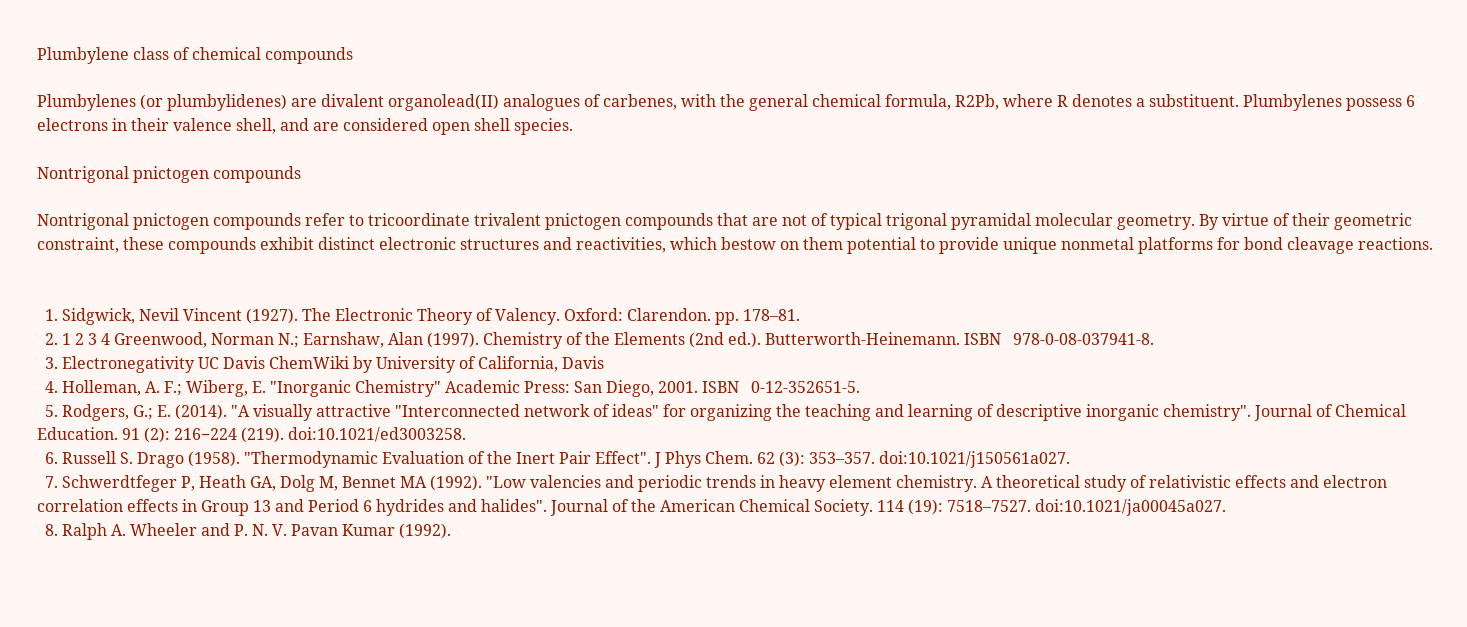Plumbylene class of chemical compounds

Plumbylenes (or plumbylidenes) are divalent organolead(II) analogues of carbenes, with the general chemical formula, R2Pb, where R denotes a substituent. Plumbylenes possess 6 electrons in their valence shell, and are considered open shell species.

Nontrigonal pnictogen compounds

Nontrigonal pnictogen compounds refer to tricoordinate trivalent pnictogen compounds that are not of typical trigonal pyramidal molecular geometry. By virtue of their geometric constraint, these compounds exhibit distinct electronic structures and reactivities, which bestow on them potential to provide unique nonmetal platforms for bond cleavage reactions.


  1. Sidgwick, Nevil Vincent (1927). The Electronic Theory of Valency. Oxford: Clarendon. pp. 178–81.
  2. 1 2 3 4 Greenwood, Norman N.; Earnshaw, Alan (1997). Chemistry of the Elements (2nd ed.). Butterworth-Heinemann. ISBN   978-0-08-037941-8.
  3. Electronegativity UC Davis ChemWiki by University of California, Davis
  4. Holleman, A. F.; Wiberg, E. "Inorganic Chemistry" Academic Press: San Diego, 2001. ISBN   0-12-352651-5.
  5. Rodgers, G.; E. (2014). "A visually attractive "Interconnected network of ideas" for organizing the teaching and learning of descriptive inorganic chemistry". Journal of Chemical Education. 91 (2): 216−224 (219). doi:10.1021/ed3003258.
  6. Russell S. Drago (1958). "Thermodynamic Evaluation of the Inert Pair Effect". J Phys Chem. 62 (3): 353–357. doi:10.1021/j150561a027.
  7. Schwerdtfeger P, Heath GA, Dolg M, Bennet MA (1992). "Low valencies and periodic trends in heavy element chemistry. A theoretical study of relativistic effects and electron correlation effects in Group 13 and Period 6 hydrides and halides". Journal of the American Chemical Society. 114 (19): 7518–7527. doi:10.1021/ja00045a027.
  8. Ralph A. Wheeler and P. N. V. Pavan Kumar (1992).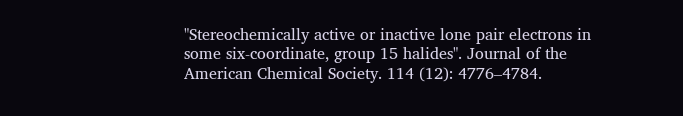"Stereochemically active or inactive lone pair electrons in some six-coordinate, group 15 halides". Journal of the American Chemical Society. 114 (12): 4776–4784.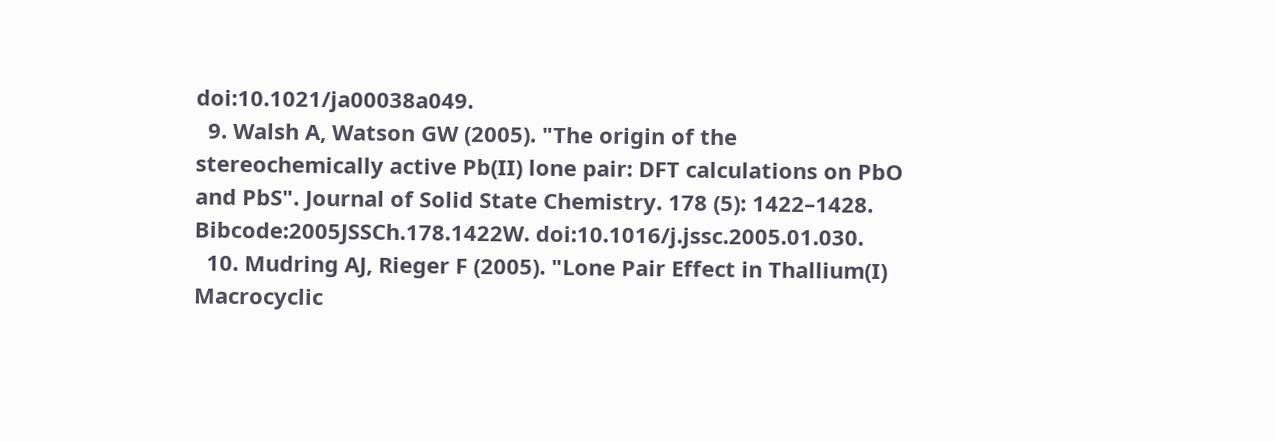doi:10.1021/ja00038a049.
  9. Walsh A, Watson GW (2005). "The origin of the stereochemically active Pb(II) lone pair: DFT calculations on PbO and PbS". Journal of Solid State Chemistry. 178 (5): 1422–1428. Bibcode:2005JSSCh.178.1422W. doi:10.1016/j.jssc.2005.01.030.
  10. Mudring AJ, Rieger F (2005). "Lone Pair Effect in Thallium(I) Macrocyclic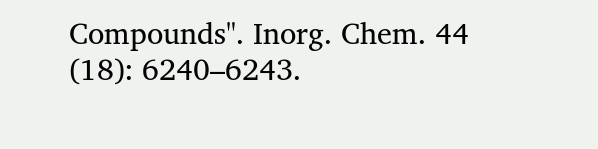Compounds". Inorg. Chem. 44 (18): 6240–6243.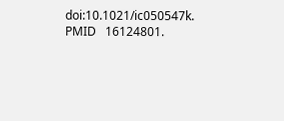doi:10.1021/ic050547k. PMID   16124801.